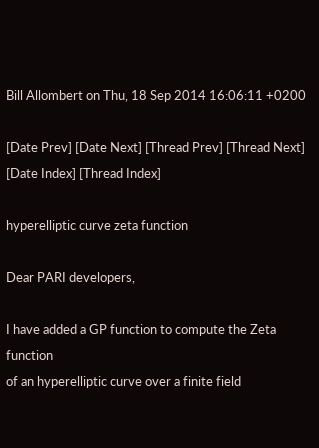Bill Allombert on Thu, 18 Sep 2014 16:06:11 +0200

[Date Prev] [Date Next] [Thread Prev] [Thread Next] [Date Index] [Thread Index]

hyperelliptic curve zeta function

Dear PARI developers,

I have added a GP function to compute the Zeta function
of an hyperelliptic curve over a finite field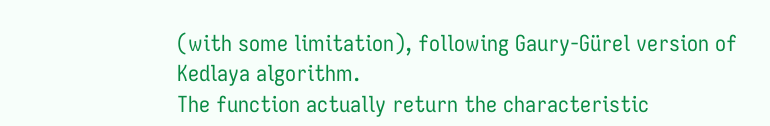(with some limitation), following Gaury-Gürel version of
Kedlaya algorithm.
The function actually return the characteristic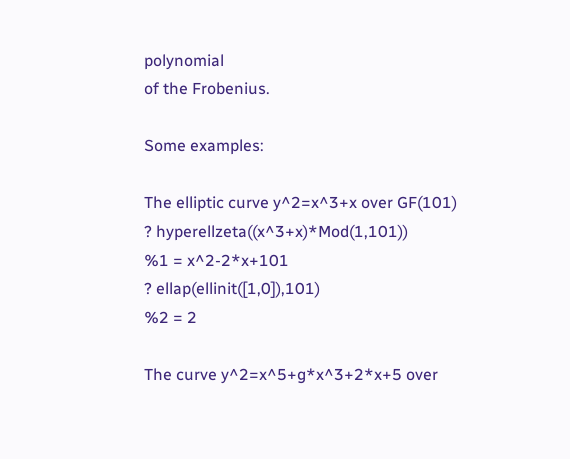polynomial
of the Frobenius.

Some examples:

The elliptic curve y^2=x^3+x over GF(101)
? hyperellzeta((x^3+x)*Mod(1,101))
%1 = x^2-2*x+101
? ellap(ellinit([1,0]),101)
%2 = 2

The curve y^2=x^5+g*x^3+2*x+5 over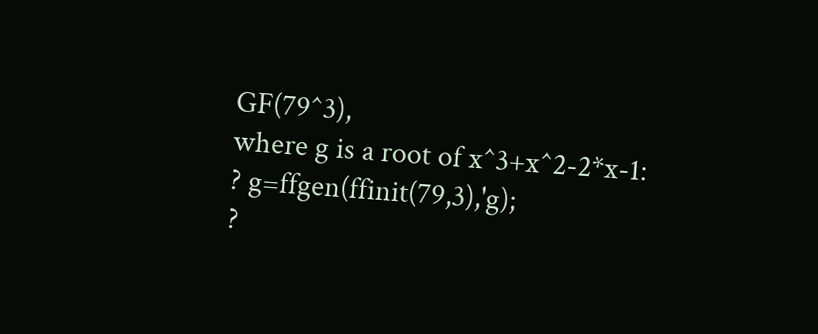GF(79^3),
where g is a root of x^3+x^2-2*x-1:
? g=ffgen(ffinit(79,3),'g);
?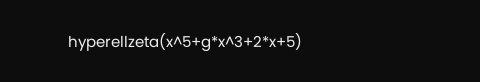hyperellzeta(x^5+g*x^3+2*x+5)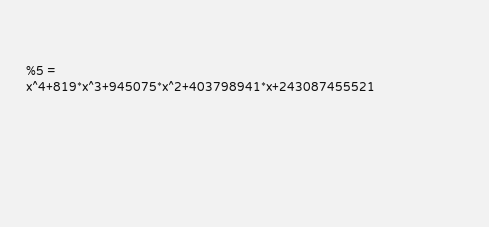%5 = x^4+819*x^3+945075*x^2+403798941*x+243087455521